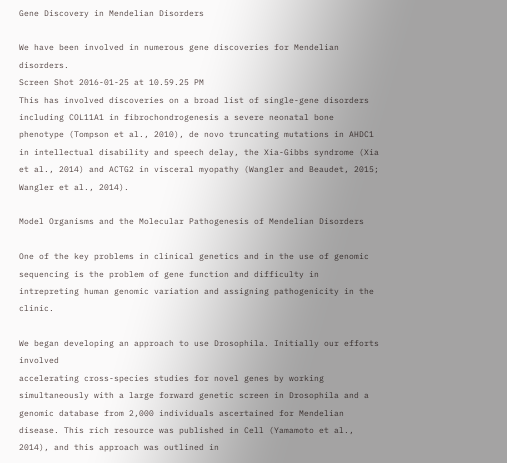Gene Discovery in Mendelian Disorders

We have been involved in numerous gene discoveries for Mendelian disorders.
Screen Shot 2016-01-25 at 10.59.25 PM
This has involved discoveries on a broad list of single-gene disorders including COL11A1 in fibrochondrogenesis a severe neonatal bone phenotype (Tompson et al., 2010), de novo truncating mutations in AHDC1 in intellectual disability and speech delay, the Xia-Gibbs syndrome (Xia et al., 2014) and ACTG2 in visceral myopathy (Wangler and Beaudet, 2015; Wangler et al., 2014).

Model Organisms and the Molecular Pathogenesis of Mendelian Disorders

One of the key problems in clinical genetics and in the use of genomic sequencing is the problem of gene function and difficulty in intrepreting human genomic variation and assigning pathogenicity in the clinic.

We began developing an approach to use Drosophila. Initially our efforts involved
accelerating cross-species studies for novel genes by working simultaneously with a large forward genetic screen in Drosophila and a genomic database from 2,000 individuals ascertained for Mendelian disease. This rich resource was published in Cell (Yamamoto et al., 2014), and this approach was outlined in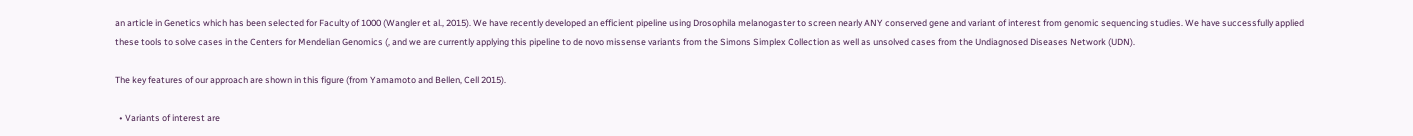an article in Genetics which has been selected for Faculty of 1000 (Wangler et al., 2015). We have recently developed an efficient pipeline using Drosophila melanogaster to screen nearly ANY conserved gene and variant of interest from genomic sequencing studies. We have successfully applied these tools to solve cases in the Centers for Mendelian Genomics (, and we are currently applying this pipeline to de novo missense variants from the Simons Simplex Collection as well as unsolved cases from the Undiagnosed Diseases Network (UDN).

The key features of our approach are shown in this figure (from Yamamoto and Bellen, Cell 2015).

  • Variants of interest are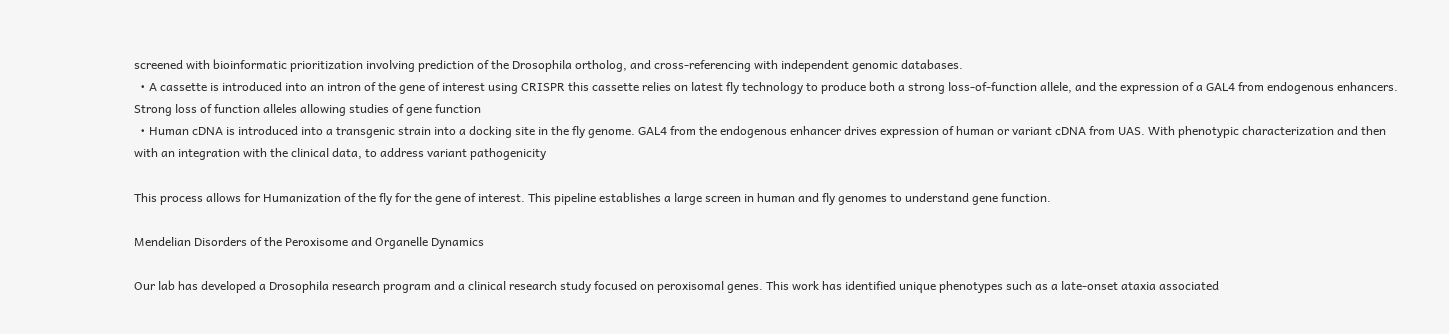screened with bioinformatic prioritization involving prediction of the Drosophila ortholog, and cross-referencing with independent genomic databases.
  • A cassette is introduced into an intron of the gene of interest using CRISPR this cassette relies on latest fly technology to produce both a strong loss-of-function allele, and the expression of a GAL4 from endogenous enhancers. Strong loss of function alleles allowing studies of gene function
  • Human cDNA is introduced into a transgenic strain into a docking site in the fly genome. GAL4 from the endogenous enhancer drives expression of human or variant cDNA from UAS. With phenotypic characterization and then with an integration with the clinical data, to address variant pathogenicity

This process allows for Humanization of the fly for the gene of interest. This pipeline establishes a large screen in human and fly genomes to understand gene function.

Mendelian Disorders of the Peroxisome and Organelle Dynamics

Our lab has developed a Drosophila research program and a clinical research study focused on peroxisomal genes. This work has identified unique phenotypes such as a late-onset ataxia associated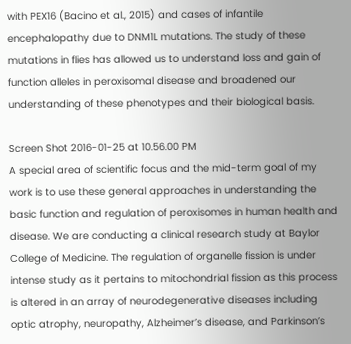with PEX16 (Bacino et al., 2015) and cases of infantile encephalopathy due to DNM1L mutations. The study of these mutations in flies has allowed us to understand loss and gain of function alleles in peroxisomal disease and broadened our understanding of these phenotypes and their biological basis.

Screen Shot 2016-01-25 at 10.56.00 PM
A special area of scientific focus and the mid-term goal of my work is to use these general approaches in understanding the basic function and regulation of peroxisomes in human health and disease. We are conducting a clinical research study at Baylor College of Medicine. The regulation of organelle fission is under intense study as it pertains to mitochondrial fission as this process is altered in an array of neurodegenerative diseases including optic atrophy, neuropathy, Alzheimer’s disease, and Parkinson’s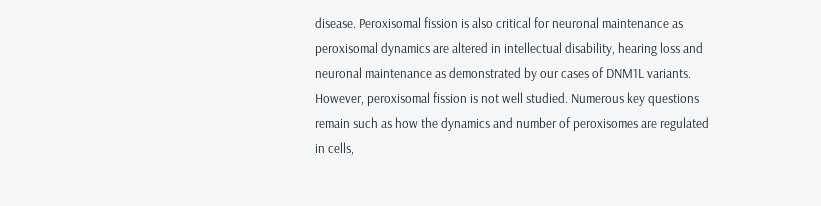disease. Peroxisomal fission is also critical for neuronal maintenance as peroxisomal dynamics are altered in intellectual disability, hearing loss and neuronal maintenance as demonstrated by our cases of DNM1L variants. However, peroxisomal fission is not well studied. Numerous key questions remain such as how the dynamics and number of peroxisomes are regulated in cells,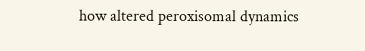how altered peroxisomal dynamics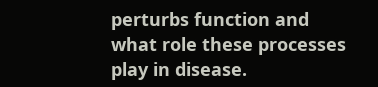perturbs function and what role these processes play in disease.